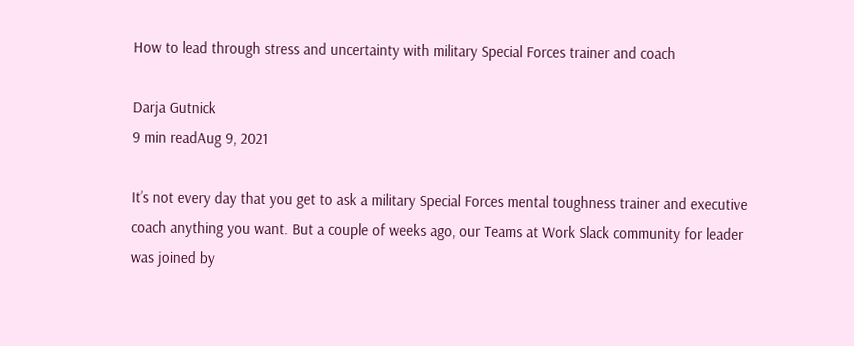How to lead through stress and uncertainty with military Special Forces trainer and coach

Darja Gutnick
9 min readAug 9, 2021

It’s not every day that you get to ask a military Special Forces mental toughness trainer and executive coach anything you want. But a couple of weeks ago, our Teams at Work Slack community for leader was joined by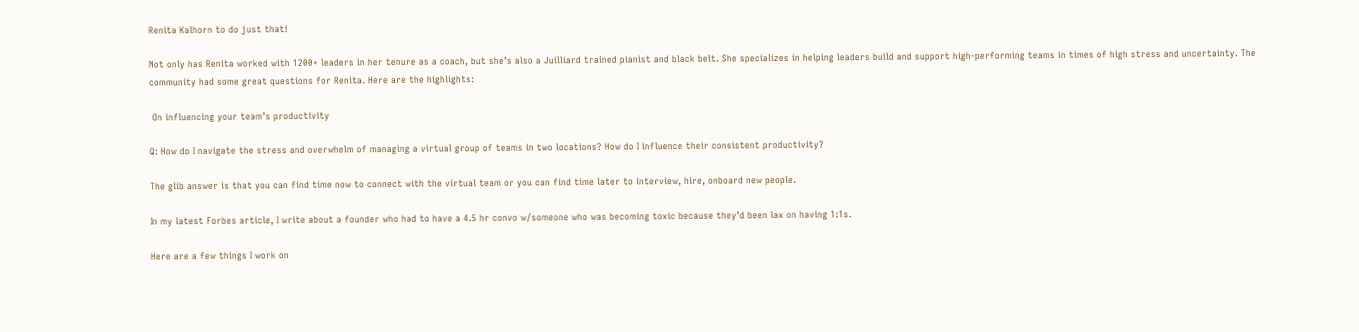Renita Kalhorn to do just that!

Not only has Renita worked with 1200+ leaders in her tenure as a coach, but she’s also a Juilliard trained pianist and black belt. She specializes in helping leaders build and support high-performing teams in times of high stress and uncertainty. The community had some great questions for Renita. Here are the highlights:

 On influencing your team’s productivity

Q: How do I navigate the stress and overwhelm of managing a virtual group of teams in two locations? How do I influence their consistent productivity?

The glib answer is that you can find time now to connect with the virtual team or you can find time later to interview, hire, onboard new people.

In my latest Forbes article, I write about a founder who had to have a 4.5 hr convo w/someone who was becoming toxic because they’d been lax on having 1:1s.

Here are a few things I work on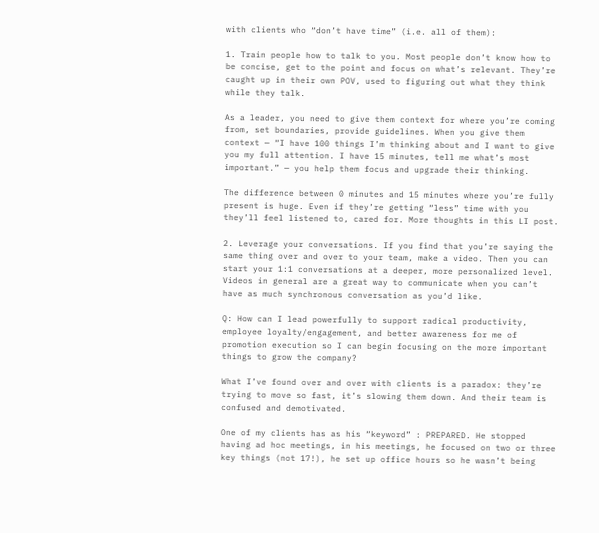with clients who “don’t have time” (i.e. all of them):

1. Train people how to talk to you. Most people don’t know how to be concise, get to the point and focus on what’s relevant. They’re caught up in their own POV, used to figuring out what they think while they talk.

As a leader, you need to give them context for where you’re coming from, set boundaries, provide guidelines. When you give them context — “I have 100 things I’m thinking about and I want to give you my full attention. I have 15 minutes, tell me what’s most important.” — you help them focus and upgrade their thinking.

The difference between 0 minutes and 15 minutes where you’re fully present is huge. Even if they’re getting “less” time with you they’ll feel listened to, cared for. More thoughts in this LI post.

2. Leverage your conversations. If you find that you’re saying the same thing over and over to your team, make a video. Then you can start your 1:1 conversations at a deeper, more personalized level. Videos in general are a great way to communicate when you can’t have as much synchronous conversation as you’d like.

Q: How can I lead powerfully to support radical productivity, employee loyalty/engagement, and better awareness for me of promotion execution so I can begin focusing on the more important things to grow the company?

What I’ve found over and over with clients is a paradox: they’re trying to move so fast, it’s slowing them down. And their team is confused and demotivated.

One of my clients has as his “keyword” : PREPARED. He stopped having ad hoc meetings, in his meetings, he focused on two or three key things (not 17!), he set up office hours so he wasn’t being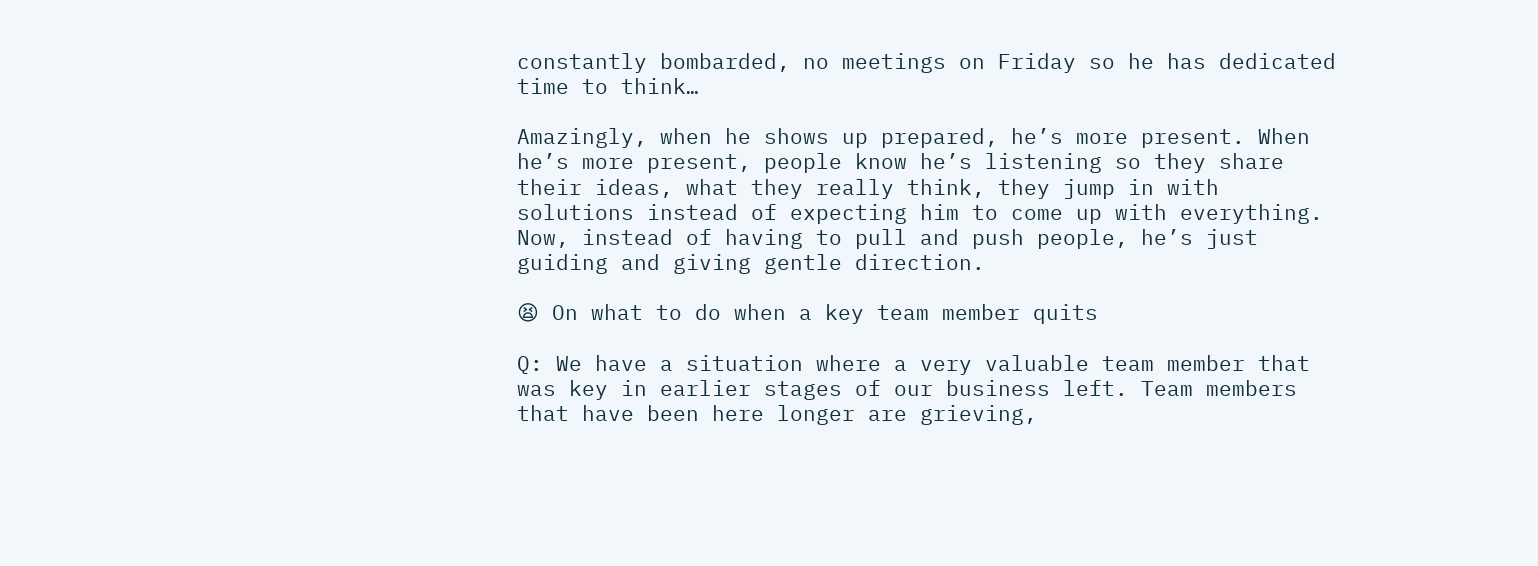constantly bombarded, no meetings on Friday so he has dedicated time to think…

Amazingly, when he shows up prepared, he’s more present. When he’s more present, people know he’s listening so they share their ideas, what they really think, they jump in with solutions instead of expecting him to come up with everything. Now, instead of having to pull and push people, he’s just guiding and giving gentle direction.

😫 On what to do when a key team member quits

Q: We have a situation where a very valuable team member that was key in earlier stages of our business left. Team members that have been here longer are grieving,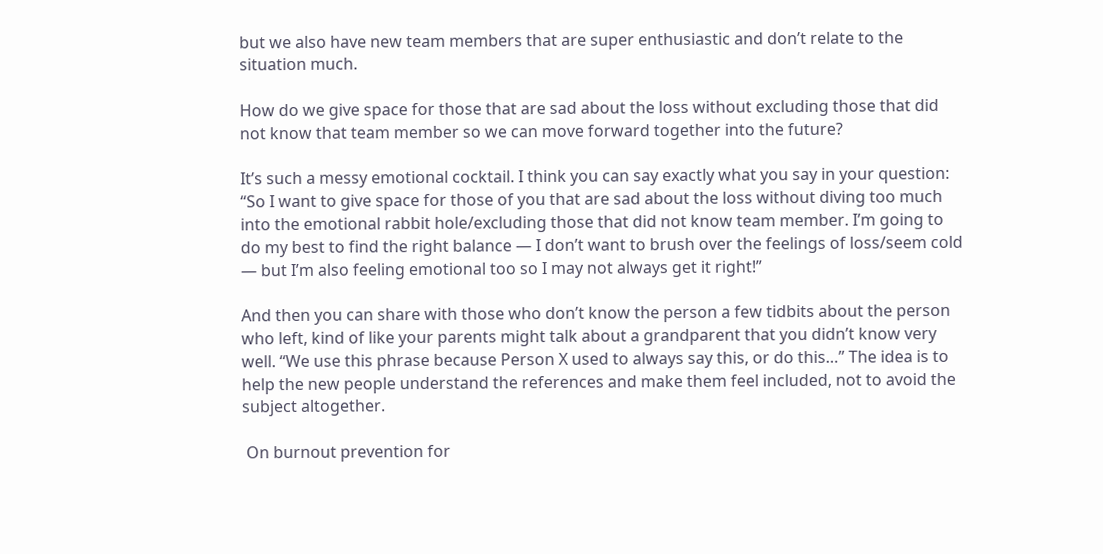but we also have new team members that are super enthusiastic and don’t relate to the situation much.

How do we give space for those that are sad about the loss without excluding those that did not know that team member so we can move forward together into the future?

It’s such a messy emotional cocktail. I think you can say exactly what you say in your question: “So I want to give space for those of you that are sad about the loss without diving too much into the emotional rabbit hole/excluding those that did not know team member. I’m going to do my best to find the right balance — I don’t want to brush over the feelings of loss/seem cold — but I’m also feeling emotional too so I may not always get it right!”

And then you can share with those who don’t know the person a few tidbits about the person who left, kind of like your parents might talk about a grandparent that you didn’t know very well. “We use this phrase because Person X used to always say this, or do this…” The idea is to help the new people understand the references and make them feel included, not to avoid the subject altogether.

 On burnout prevention for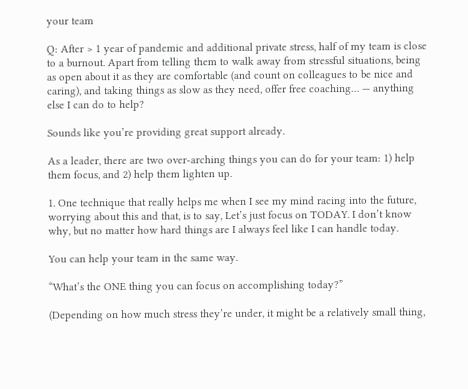your team

Q: After > 1 year of pandemic and additional private stress, half of my team is close to a burnout. Apart from telling them to walk away from stressful situations, being as open about it as they are comfortable (and count on colleagues to be nice and caring), and taking things as slow as they need, offer free coaching… — anything else I can do to help?

Sounds like you’re providing great support already.

As a leader, there are two over-arching things you can do for your team: 1) help them focus, and 2) help them lighten up.

1. One technique that really helps me when I see my mind racing into the future, worrying about this and that, is to say, Let’s just focus on TODAY. I don’t know why, but no matter how hard things are I always feel like I can handle today.

You can help your team in the same way.

“What’s the ONE thing you can focus on accomplishing today?”

(Depending on how much stress they’re under, it might be a relatively small thing,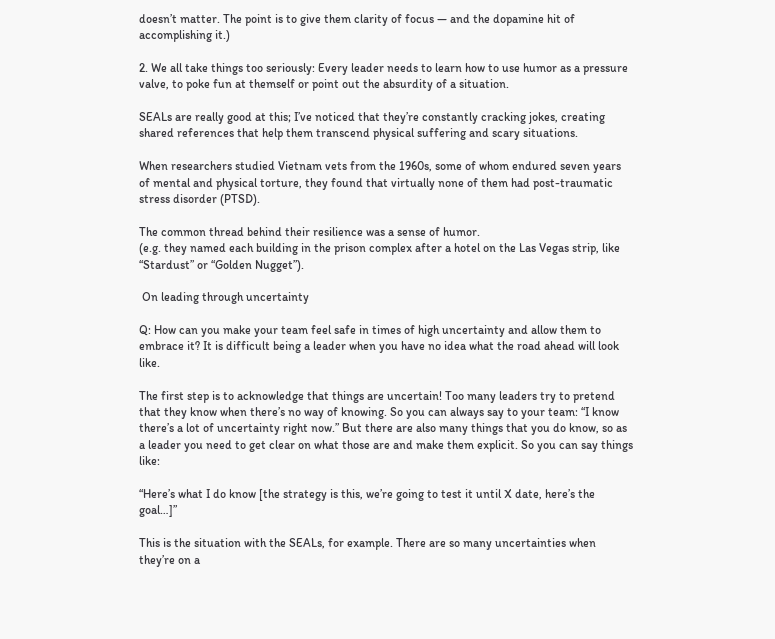doesn’t matter. The point is to give them clarity of focus — and the dopamine hit of accomplishing it.)

2. We all take things too seriously: Every leader needs to learn how to use humor as a pressure valve, to poke fun at themself or point out the absurdity of a situation.

SEALs are really good at this; I’ve noticed that they’re constantly cracking jokes, creating shared references that help them transcend physical suffering and scary situations.

When researchers studied Vietnam vets from the 1960s, some of whom endured seven years of mental and physical torture, they found that virtually none of them had post-traumatic stress disorder (PTSD).

The common thread behind their resilience was a sense of humor.
(e.g. they named each building in the prison complex after a hotel on the Las Vegas strip, like “Stardust” or “Golden Nugget”).

 On leading through uncertainty

Q: How can you make your team feel safe in times of high uncertainty and allow them to embrace it? It is difficult being a leader when you have no idea what the road ahead will look like.

The first step is to acknowledge that things are uncertain! Too many leaders try to pretend that they know when there’s no way of knowing. So you can always say to your team: “I know there’s a lot of uncertainty right now.” But there are also many things that you do know, so as a leader you need to get clear on what those are and make them explicit. So you can say things like:

“Here’s what I do know [the strategy is this, we’re going to test it until X date, here’s the goal…]”

This is the situation with the SEALs, for example. There are so many uncertainties when they’re on a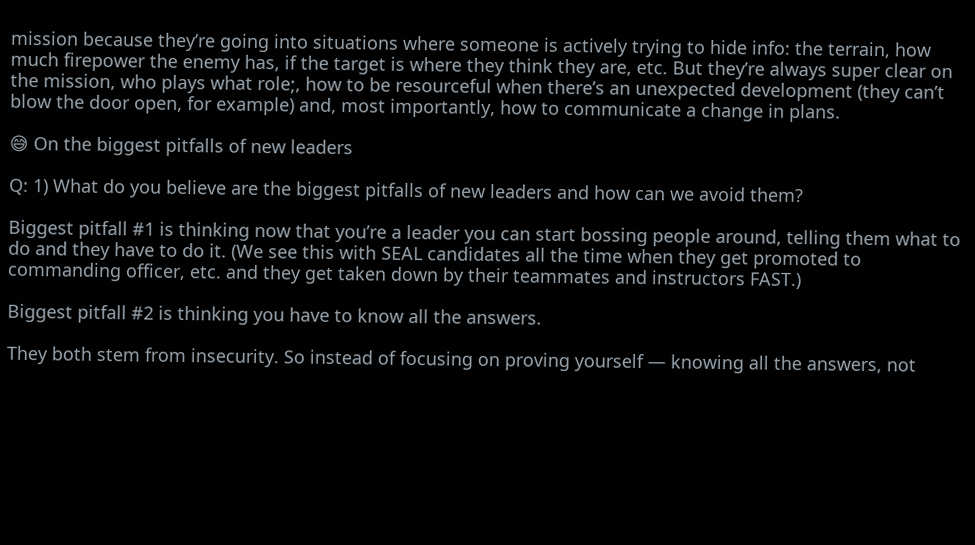mission because they’re going into situations where someone is actively trying to hide info: the terrain, how much firepower the enemy has, if the target is where they think they are, etc. But they’re always super clear on the mission, who plays what role;, how to be resourceful when there’s an unexpected development (they can’t blow the door open, for example) and, most importantly, how to communicate a change in plans.

😅 On the biggest pitfalls of new leaders

Q: 1) What do you believe are the biggest pitfalls of new leaders and how can we avoid them?

Biggest pitfall #1 is thinking now that you’re a leader you can start bossing people around, telling them what to do and they have to do it. (We see this with SEAL candidates all the time when they get promoted to commanding officer, etc. and they get taken down by their teammates and instructors FAST.)

Biggest pitfall #2 is thinking you have to know all the answers.

They both stem from insecurity. So instead of focusing on proving yourself — knowing all the answers, not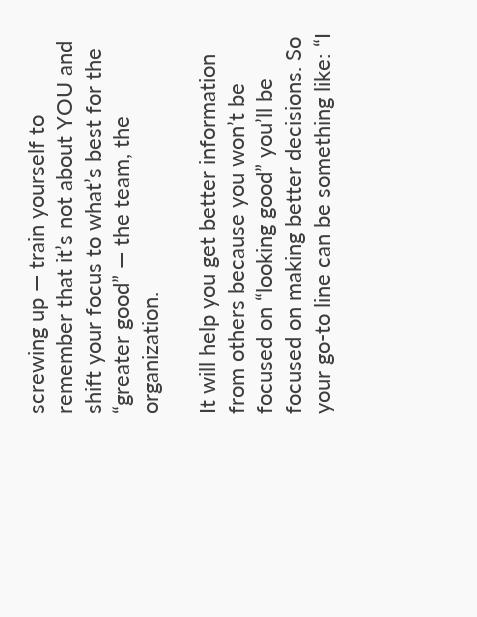screwing up — train yourself to remember that it’s not about YOU and shift your focus to what’s best for the “greater good” — the team, the organization.

It will help you get better information from others because you won’t be focused on “looking good” you’ll be focused on making better decisions. So your go-to line can be something like: “I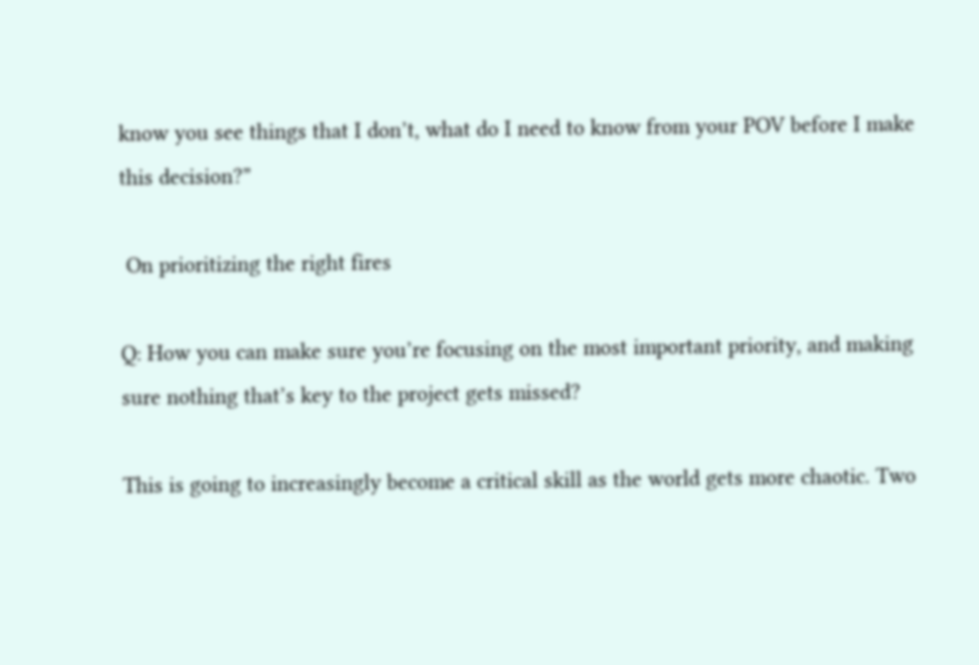know you see things that I don’t, what do I need to know from your POV before I make this decision?”

 On prioritizing the right fires

Q: How you can make sure you’re focusing on the most important priority, and making sure nothing that’s key to the project gets missed?

This is going to increasingly become a critical skill as the world gets more chaotic. Two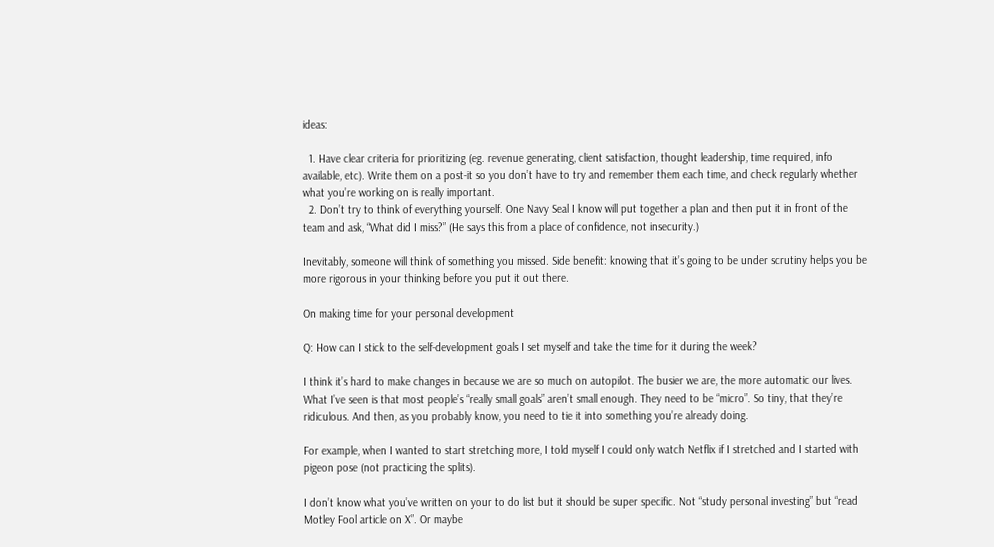ideas:

  1. Have clear criteria for prioritizing (eg. revenue generating, client satisfaction, thought leadership, time required, info available, etc). Write them on a post-it so you don’t have to try and remember them each time, and check regularly whether what you’re working on is really important.
  2. Don’t try to think of everything yourself. One Navy Seal I know will put together a plan and then put it in front of the team and ask, “What did I miss?” (He says this from a place of confidence, not insecurity.)

Inevitably, someone will think of something you missed. Side benefit: knowing that it’s going to be under scrutiny helps you be more rigorous in your thinking before you put it out there.

On making time for your personal development

Q: How can I stick to the self-development goals I set myself and take the time for it during the week?

I think it’s hard to make changes in because we are so much on autopilot. The busier we are, the more automatic our lives. What I’ve seen is that most people’s “really small goals” aren’t small enough. They need to be “micro”. So tiny, that they’re ridiculous. And then, as you probably know, you need to tie it into something you’re already doing.

For example, when I wanted to start stretching more, I told myself I could only watch Netflix if I stretched and I started with pigeon pose (not practicing the splits).

I don’t know what you’ve written on your to do list but it should be super specific. Not “study personal investing” but “read Motley Fool article on X”. Or maybe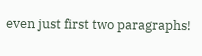even just first two paragraphs!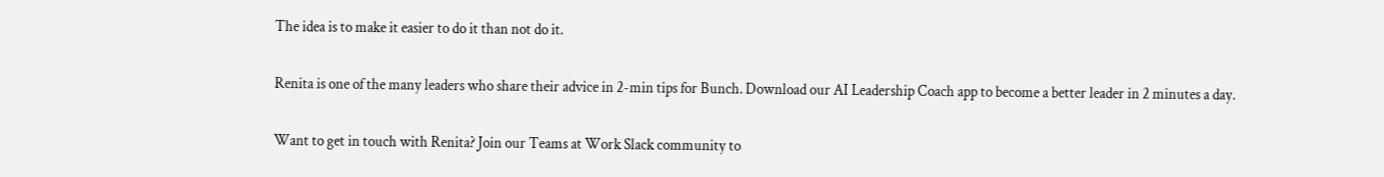The idea is to make it easier to do it than not do it.

Renita is one of the many leaders who share their advice in 2-min tips for Bunch. Download our AI Leadership Coach app to become a better leader in 2 minutes a day.

Want to get in touch with Renita? Join our Teams at Work Slack community to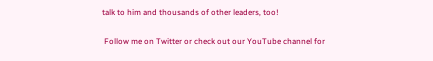talk to him and thousands of other leaders, too!

 Follow me on Twitter or check out our YouTube channel for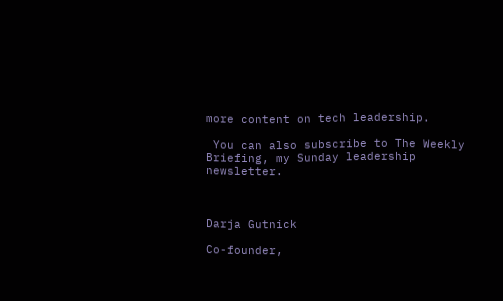more content on tech leadership.

 You can also subscribe to The Weekly Briefing, my Sunday leadership newsletter.



Darja Gutnick

Co-founder,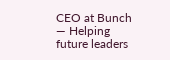CEO at Bunch — Helping future leaders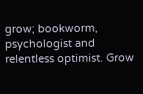grow; bookworm, psychologist and relentless optimist. Grow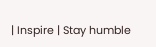| Inspire | Stay humble